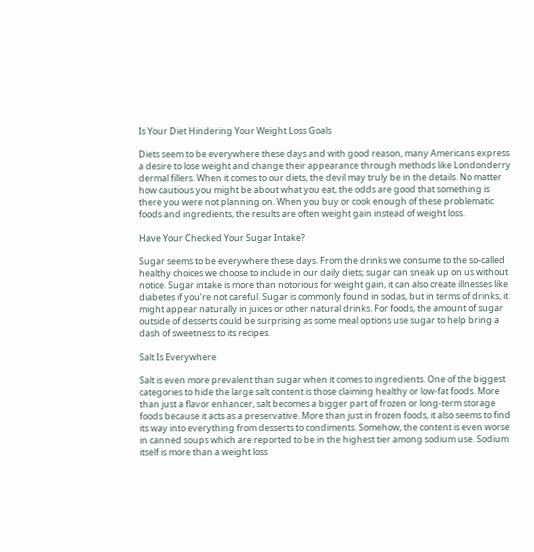Is Your Diet Hindering Your Weight Loss Goals

Diets seem to be everywhere these days and with good reason, many Americans express a desire to lose weight and change their appearance through methods like Londonderry dermal fillers. When it comes to our diets, the devil may truly be in the details. No matter how cautious you might be about what you eat, the odds are good that something is there you were not planning on. When you buy or cook enough of these problematic foods and ingredients, the results are often weight gain instead of weight loss.

Have Your Checked Your Sugar Intake?

Sugar seems to be everywhere these days. From the drinks we consume to the so-called healthy choices we choose to include in our daily diets; sugar can sneak up on us without notice. Sugar intake is more than notorious for weight gain, it can also create illnesses like diabetes if you’re not careful. Sugar is commonly found in sodas, but in terms of drinks, it might appear naturally in juices or other natural drinks. For foods, the amount of sugar outside of desserts could be surprising as some meal options use sugar to help bring a dash of sweetness to its recipes.

Salt Is Everywhere

Salt is even more prevalent than sugar when it comes to ingredients. One of the biggest categories to hide the large salt content is those claiming healthy or low-fat foods. More than just a flavor enhancer, salt becomes a bigger part of frozen or long-term storage foods because it acts as a preservative. More than just in frozen foods, it also seems to find its way into everything from desserts to condiments. Somehow, the content is even worse in canned soups which are reported to be in the highest tier among sodium use. Sodium itself is more than a weight loss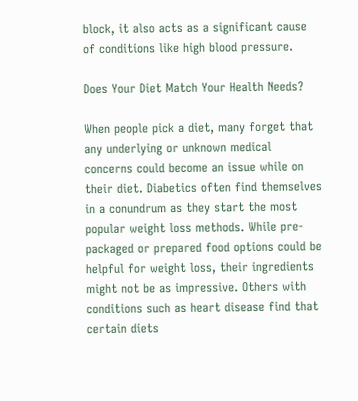block, it also acts as a significant cause of conditions like high blood pressure.

Does Your Diet Match Your Health Needs?

When people pick a diet, many forget that any underlying or unknown medical concerns could become an issue while on their diet. Diabetics often find themselves in a conundrum as they start the most popular weight loss methods. While pre-packaged or prepared food options could be helpful for weight loss, their ingredients might not be as impressive. Others with conditions such as heart disease find that certain diets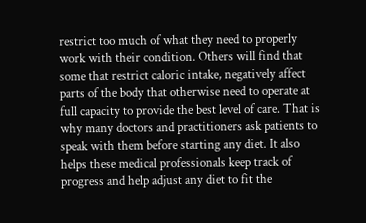restrict too much of what they need to properly work with their condition. Others will find that some that restrict caloric intake, negatively affect parts of the body that otherwise need to operate at full capacity to provide the best level of care. That is why many doctors and practitioners ask patients to speak with them before starting any diet. It also helps these medical professionals keep track of progress and help adjust any diet to fit the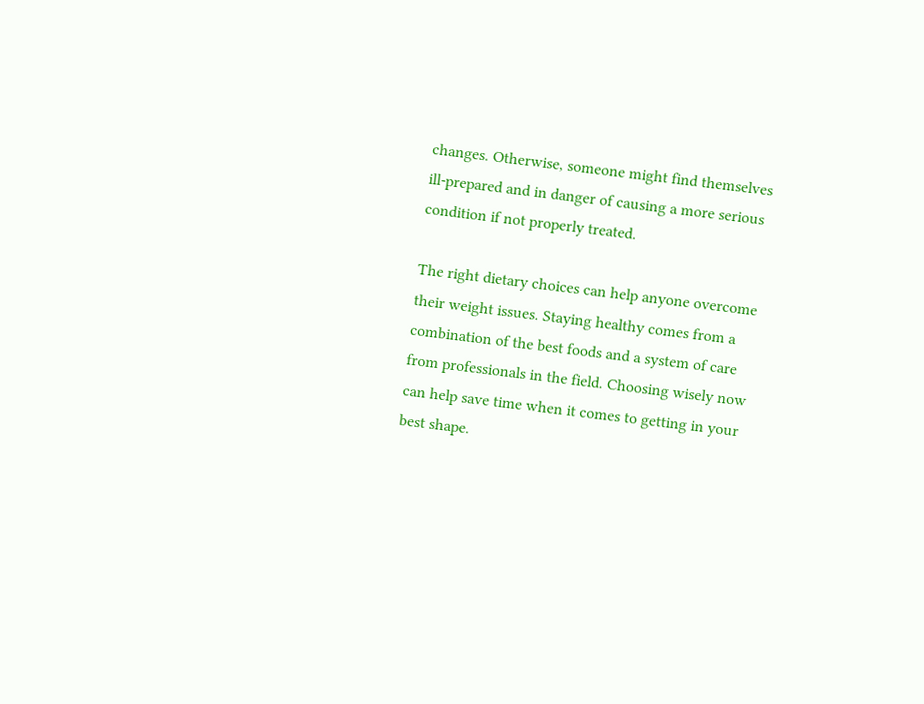changes. Otherwise, someone might find themselves ill-prepared and in danger of causing a more serious condition if not properly treated.

The right dietary choices can help anyone overcome their weight issues. Staying healthy comes from a combination of the best foods and a system of care from professionals in the field. Choosing wisely now can help save time when it comes to getting in your best shape.